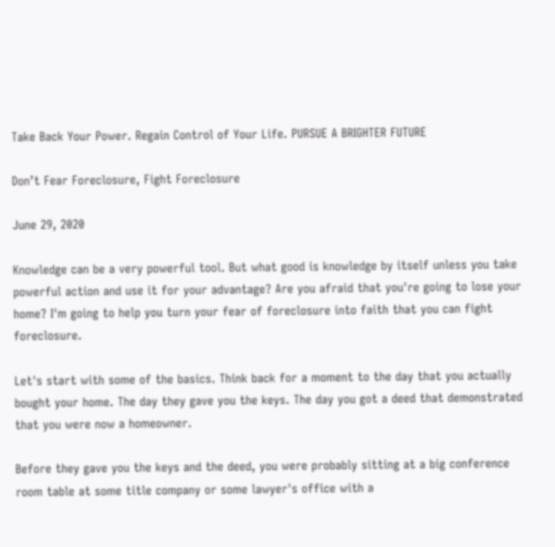Take Back Your Power. Regain Control of Your Life. PURSUE A BRIGHTER FUTURE

Don’t Fear Foreclosure, Fight Foreclosure

June 29, 2020

Knowledge can be a very powerful tool. But what good is knowledge by itself unless you take powerful action and use it for your advantage? Are you afraid that you're going to lose your home? I'm going to help you turn your fear of foreclosure into faith that you can fight foreclosure.

Let's start with some of the basics. Think back for a moment to the day that you actually bought your home. The day they gave you the keys. The day you got a deed that demonstrated that you were now a homeowner.

Before they gave you the keys and the deed, you were probably sitting at a big conference room table at some title company or some lawyer's office with a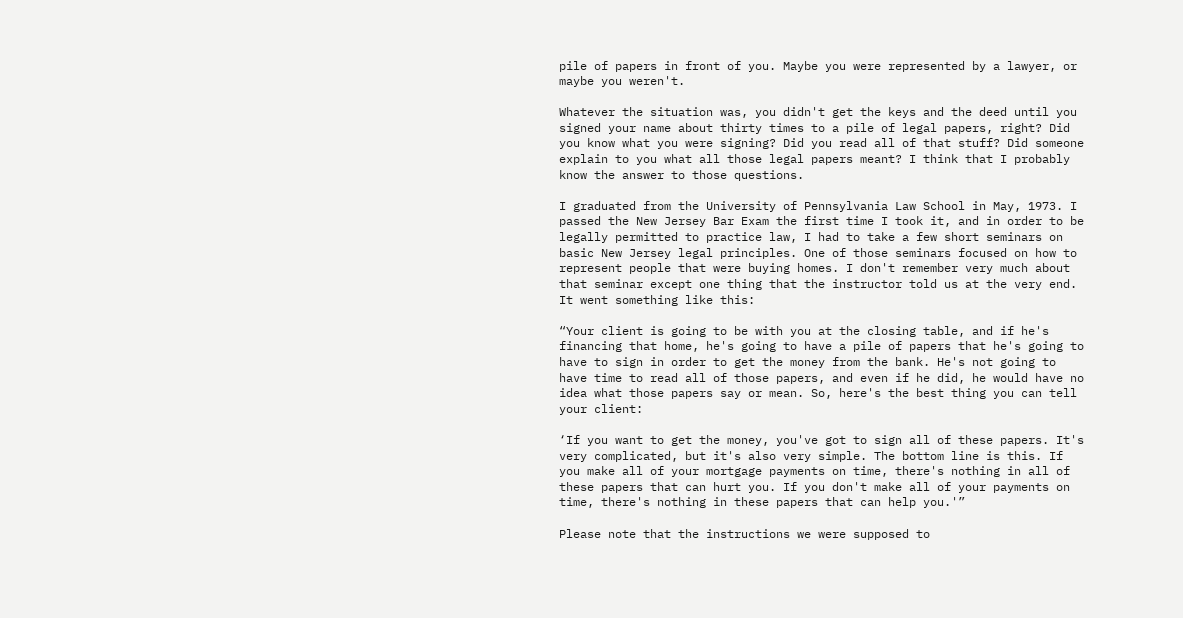pile of papers in front of you. Maybe you were represented by a lawyer, or maybe you weren't.

Whatever the situation was, you didn't get the keys and the deed until you signed your name about thirty times to a pile of legal papers, right? Did you know what you were signing? Did you read all of that stuff? Did someone explain to you what all those legal papers meant? I think that I probably know the answer to those questions.

I graduated from the University of Pennsylvania Law School in May, 1973. I passed the New Jersey Bar Exam the first time I took it, and in order to be legally permitted to practice law, I had to take a few short seminars on basic New Jersey legal principles. One of those seminars focused on how to represent people that were buying homes. I don't remember very much about that seminar except one thing that the instructor told us at the very end. It went something like this:

“Your client is going to be with you at the closing table, and if he's financing that home, he's going to have a pile of papers that he's going to have to sign in order to get the money from the bank. He's not going to have time to read all of those papers, and even if he did, he would have no idea what those papers say or mean. So, here's the best thing you can tell your client:

‘If you want to get the money, you've got to sign all of these papers. It's very complicated, but it's also very simple. The bottom line is this. If you make all of your mortgage payments on time, there's nothing in all of these papers that can hurt you. If you don't make all of your payments on time, there's nothing in these papers that can help you.'”

Please note that the instructions we were supposed to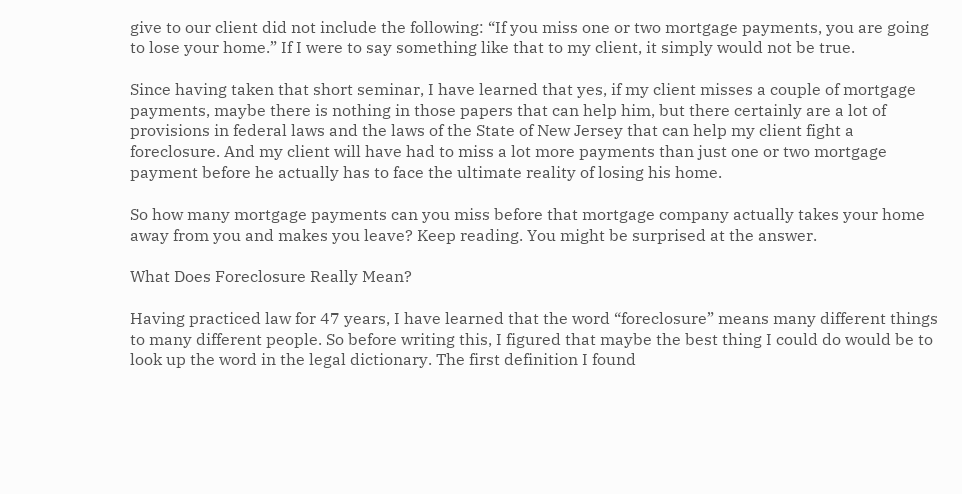give to our client did not include the following: “If you miss one or two mortgage payments, you are going to lose your home.” If I were to say something like that to my client, it simply would not be true.

Since having taken that short seminar, I have learned that yes, if my client misses a couple of mortgage payments, maybe there is nothing in those papers that can help him, but there certainly are a lot of provisions in federal laws and the laws of the State of New Jersey that can help my client fight a foreclosure. And my client will have had to miss a lot more payments than just one or two mortgage payment before he actually has to face the ultimate reality of losing his home.

So how many mortgage payments can you miss before that mortgage company actually takes your home away from you and makes you leave? Keep reading. You might be surprised at the answer.

What Does Foreclosure Really Mean?

Having practiced law for 47 years, I have learned that the word “foreclosure” means many different things to many different people. So before writing this, I figured that maybe the best thing I could do would be to look up the word in the legal dictionary. The first definition I found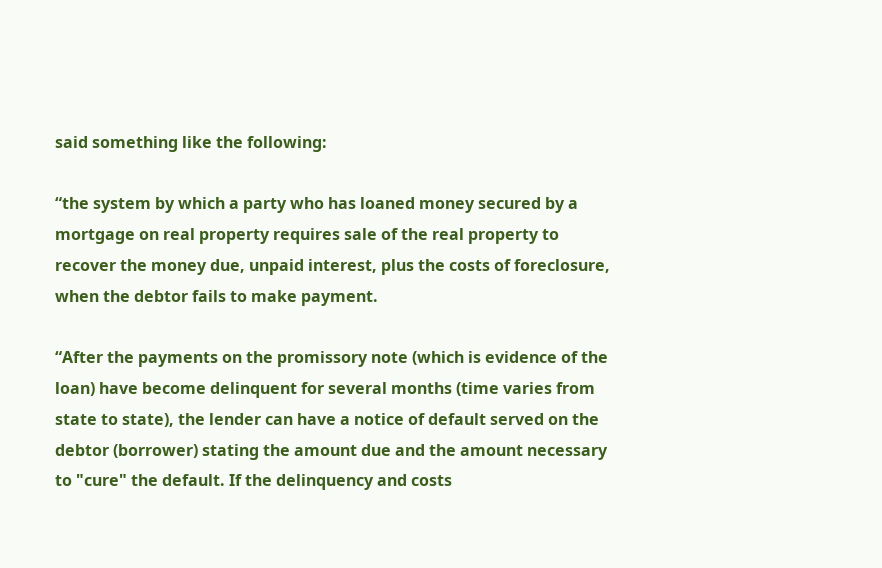said something like the following:

“the system by which a party who has loaned money secured by a mortgage on real property requires sale of the real property to recover the money due, unpaid interest, plus the costs of foreclosure, when the debtor fails to make payment.

“After the payments on the promissory note (which is evidence of the loan) have become delinquent for several months (time varies from state to state), the lender can have a notice of default served on the debtor (borrower) stating the amount due and the amount necessary to "cure" the default. If the delinquency and costs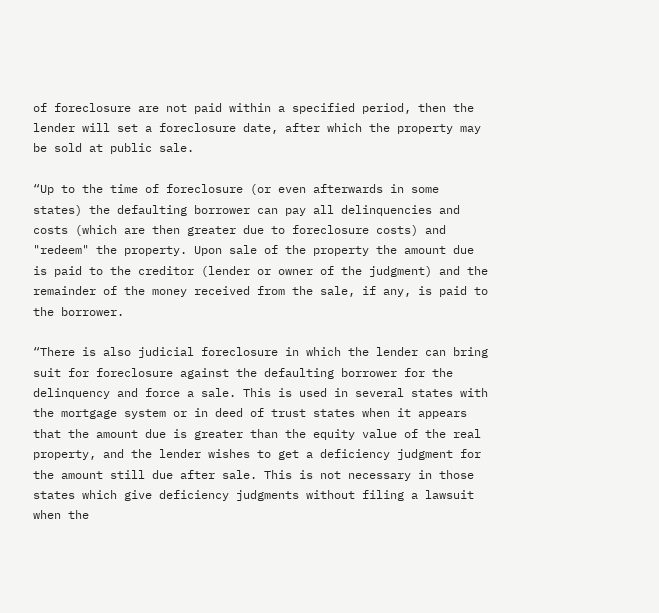of foreclosure are not paid within a specified period, then the lender will set a foreclosure date, after which the property may be sold at public sale.

“Up to the time of foreclosure (or even afterwards in some states) the defaulting borrower can pay all delinquencies and costs (which are then greater due to foreclosure costs) and "redeem" the property. Upon sale of the property the amount due is paid to the creditor (lender or owner of the judgment) and the remainder of the money received from the sale, if any, is paid to the borrower.

“There is also judicial foreclosure in which the lender can bring suit for foreclosure against the defaulting borrower for the delinquency and force a sale. This is used in several states with the mortgage system or in deed of trust states when it appears that the amount due is greater than the equity value of the real property, and the lender wishes to get a deficiency judgment for the amount still due after sale. This is not necessary in those states which give deficiency judgments without filing a lawsuit when the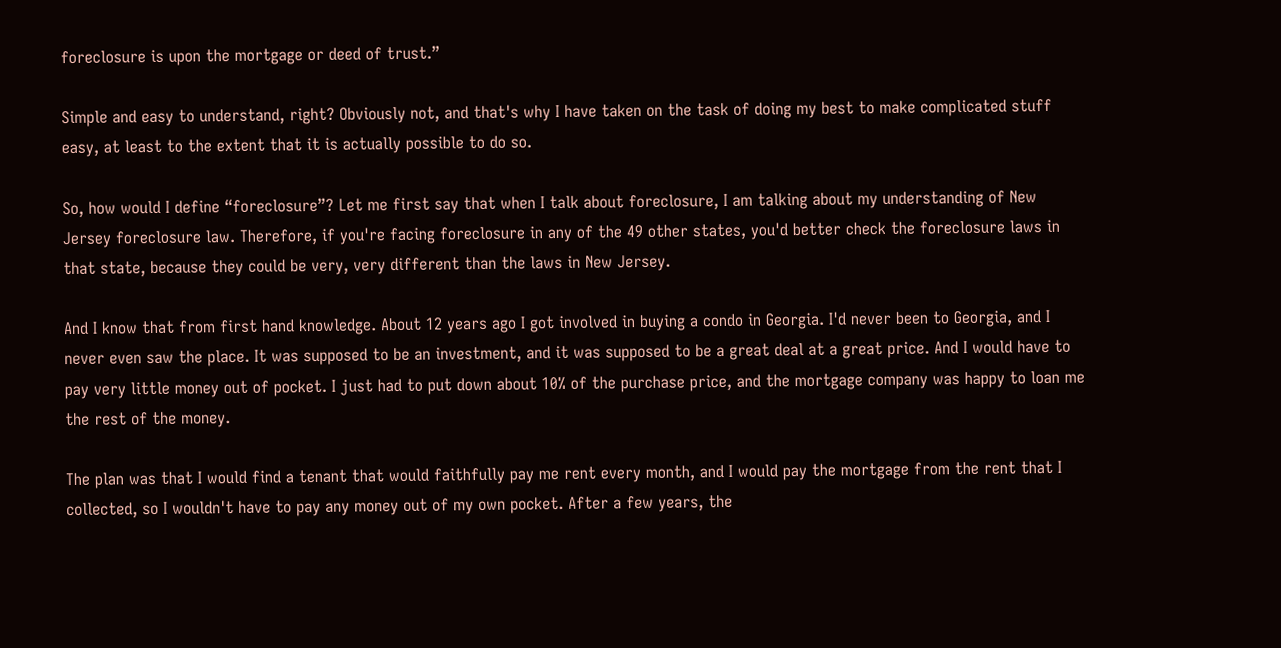foreclosure is upon the mortgage or deed of trust.”

Simple and easy to understand, right? Obviously not, and that's why I have taken on the task of doing my best to make complicated stuff easy, at least to the extent that it is actually possible to do so.

So, how would I define “foreclosure”? Let me first say that when I talk about foreclosure, I am talking about my understanding of New Jersey foreclosure law. Therefore, if you're facing foreclosure in any of the 49 other states, you'd better check the foreclosure laws in that state, because they could be very, very different than the laws in New Jersey.

And I know that from first hand knowledge. About 12 years ago I got involved in buying a condo in Georgia. I'd never been to Georgia, and I never even saw the place. It was supposed to be an investment, and it was supposed to be a great deal at a great price. And I would have to pay very little money out of pocket. I just had to put down about 10% of the purchase price, and the mortgage company was happy to loan me the rest of the money.

The plan was that I would find a tenant that would faithfully pay me rent every month, and I would pay the mortgage from the rent that I collected, so I wouldn't have to pay any money out of my own pocket. After a few years, the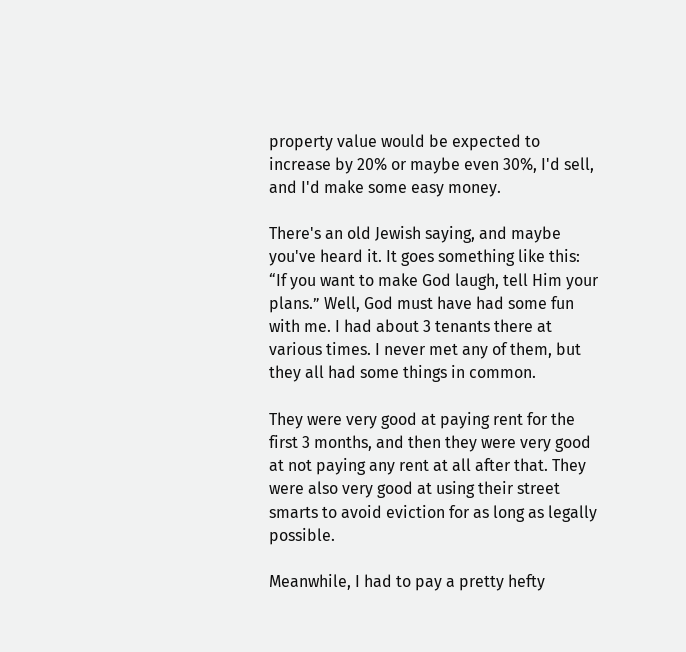property value would be expected to increase by 20% or maybe even 30%, I'd sell, and I'd make some easy money.

There's an old Jewish saying, and maybe you've heard it. It goes something like this: “If you want to make God laugh, tell Him your plans.” Well, God must have had some fun with me. I had about 3 tenants there at various times. I never met any of them, but they all had some things in common.

They were very good at paying rent for the first 3 months, and then they were very good at not paying any rent at all after that. They were also very good at using their street smarts to avoid eviction for as long as legally possible.

Meanwhile, I had to pay a pretty hefty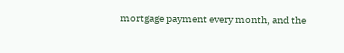mortgage payment every month, and the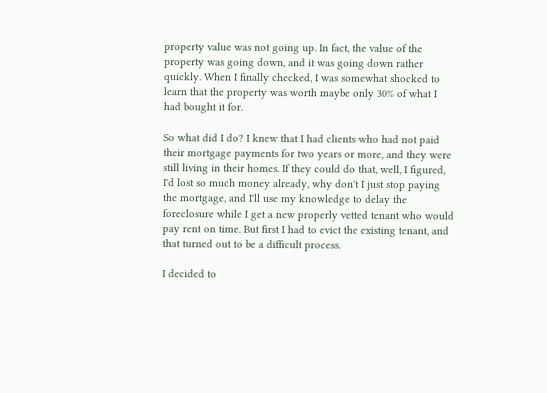property value was not going up. In fact, the value of the property was going down, and it was going down rather quickly. When I finally checked, I was somewhat shocked to learn that the property was worth maybe only 30% of what I had bought it for.

So what did I do? I knew that I had clients who had not paid their mortgage payments for two years or more, and they were still living in their homes. If they could do that, well, I figured, I'd lost so much money already, why don't I just stop paying the mortgage, and I'll use my knowledge to delay the foreclosure while I get a new properly vetted tenant who would pay rent on time. But first I had to evict the existing tenant, and that turned out to be a difficult process.

I decided to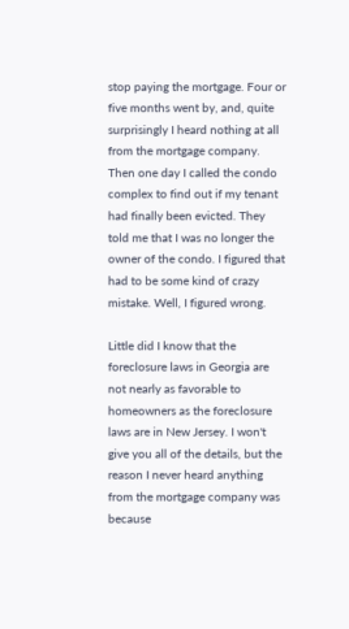stop paying the mortgage. Four or five months went by, and, quite surprisingly I heard nothing at all from the mortgage company. Then one day I called the condo complex to find out if my tenant had finally been evicted. They told me that I was no longer the owner of the condo. I figured that had to be some kind of crazy mistake. Well, I figured wrong.

Little did I know that the foreclosure laws in Georgia are not nearly as favorable to homeowners as the foreclosure laws are in New Jersey. I won't give you all of the details, but the reason I never heard anything from the mortgage company was because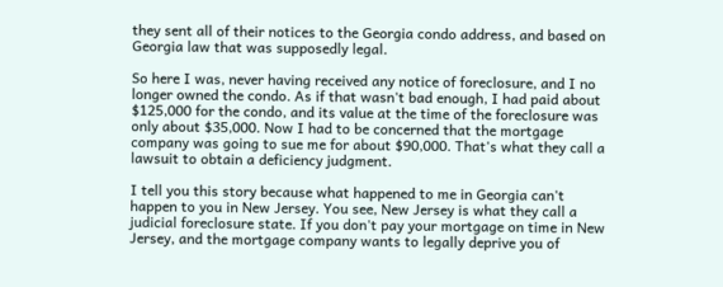they sent all of their notices to the Georgia condo address, and based on Georgia law that was supposedly legal.

So here I was, never having received any notice of foreclosure, and I no longer owned the condo. As if that wasn't bad enough, I had paid about $125,000 for the condo, and its value at the time of the foreclosure was only about $35,000. Now I had to be concerned that the mortgage company was going to sue me for about $90,000. That's what they call a lawsuit to obtain a deficiency judgment.

I tell you this story because what happened to me in Georgia can't happen to you in New Jersey. You see, New Jersey is what they call a judicial foreclosure state. If you don't pay your mortgage on time in New Jersey, and the mortgage company wants to legally deprive you of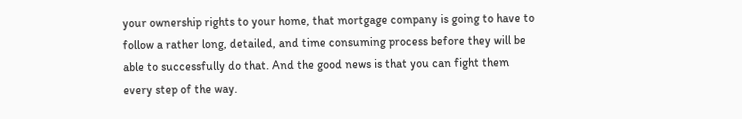your ownership rights to your home, that mortgage company is going to have to follow a rather long, detailed, and time consuming process before they will be able to successfully do that. And the good news is that you can fight them every step of the way.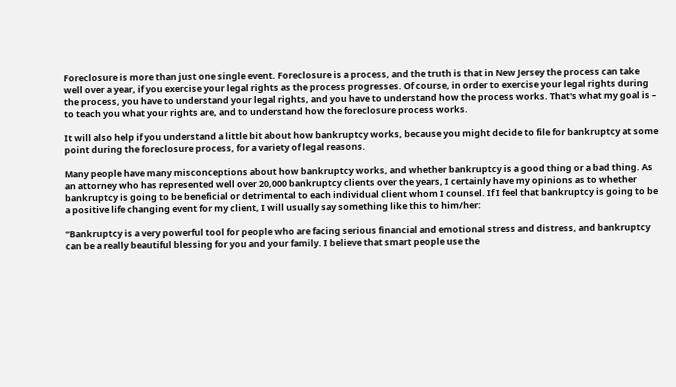Foreclosure is more than just one single event. Foreclosure is a process, and the truth is that in New Jersey the process can take well over a year, if you exercise your legal rights as the process progresses. Of course, in order to exercise your legal rights during the process, you have to understand your legal rights, and you have to understand how the process works. That's what my goal is – to teach you what your rights are, and to understand how the foreclosure process works.

It will also help if you understand a little bit about how bankruptcy works, because you might decide to file for bankruptcy at some point during the foreclosure process, for a variety of legal reasons.

Many people have many misconceptions about how bankruptcy works, and whether bankruptcy is a good thing or a bad thing. As an attorney who has represented well over 20,000 bankruptcy clients over the years, I certainly have my opinions as to whether bankruptcy is going to be beneficial or detrimental to each individual client whom I counsel. If I feel that bankruptcy is going to be a positive life changing event for my client, I will usually say something like this to him/her:

“Bankruptcy is a very powerful tool for people who are facing serious financial and emotional stress and distress, and bankruptcy can be a really beautiful blessing for you and your family. I believe that smart people use the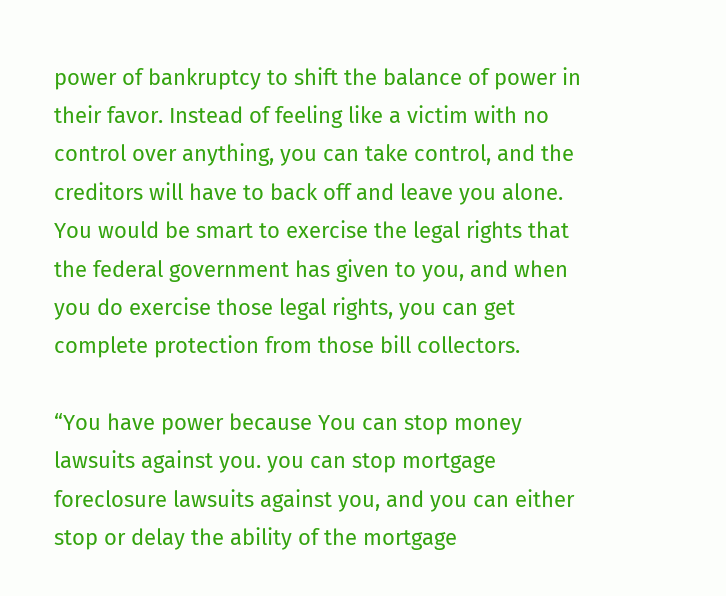power of bankruptcy to shift the balance of power in their favor. Instead of feeling like a victim with no control over anything, you can take control, and the creditors will have to back off and leave you alone. You would be smart to exercise the legal rights that the federal government has given to you, and when you do exercise those legal rights, you can get complete protection from those bill collectors.

“You have power because You can stop money lawsuits against you. you can stop mortgage foreclosure lawsuits against you, and you can either stop or delay the ability of the mortgage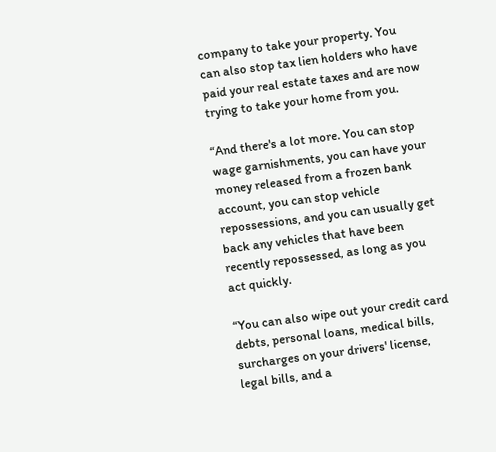company to take your property. You can also stop tax lien holders who have paid your real estate taxes and are now trying to take your home from you.

“And there's a lot more. You can stop wage garnishments, you can have your money released from a frozen bank account, you can stop vehicle repossessions, and you can usually get back any vehicles that have been recently repossessed, as long as you act quickly.

“You can also wipe out your credit card debts, personal loans, medical bills, surcharges on your drivers' license, legal bills, and a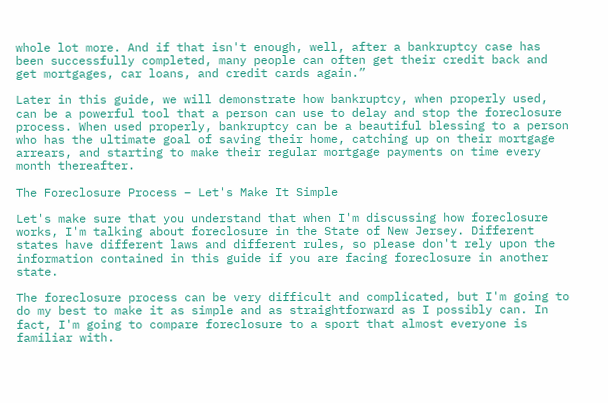whole lot more. And if that isn't enough, well, after a bankruptcy case has been successfully completed, many people can often get their credit back and get mortgages, car loans, and credit cards again.”

Later in this guide, we will demonstrate how bankruptcy, when properly used, can be a powerful tool that a person can use to delay and stop the foreclosure process. When used properly, bankruptcy can be a beautiful blessing to a person who has the ultimate goal of saving their home, catching up on their mortgage arrears, and starting to make their regular mortgage payments on time every month thereafter.

The Foreclosure Process – Let's Make It Simple

Let's make sure that you understand that when I'm discussing how foreclosure works, I'm talking about foreclosure in the State of New Jersey. Different states have different laws and different rules, so please don't rely upon the information contained in this guide if you are facing foreclosure in another state.

The foreclosure process can be very difficult and complicated, but I'm going to do my best to make it as simple and as straightforward as I possibly can. In fact, I'm going to compare foreclosure to a sport that almost everyone is familiar with.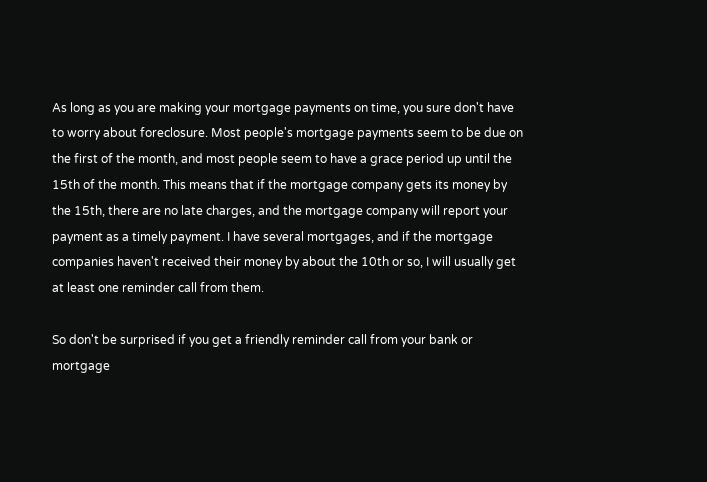As long as you are making your mortgage payments on time, you sure don't have to worry about foreclosure. Most people's mortgage payments seem to be due on the first of the month, and most people seem to have a grace period up until the 15th of the month. This means that if the mortgage company gets its money by the 15th, there are no late charges, and the mortgage company will report your payment as a timely payment. I have several mortgages, and if the mortgage companies haven't received their money by about the 10th or so, I will usually get at least one reminder call from them.

So don't be surprised if you get a friendly reminder call from your bank or mortgage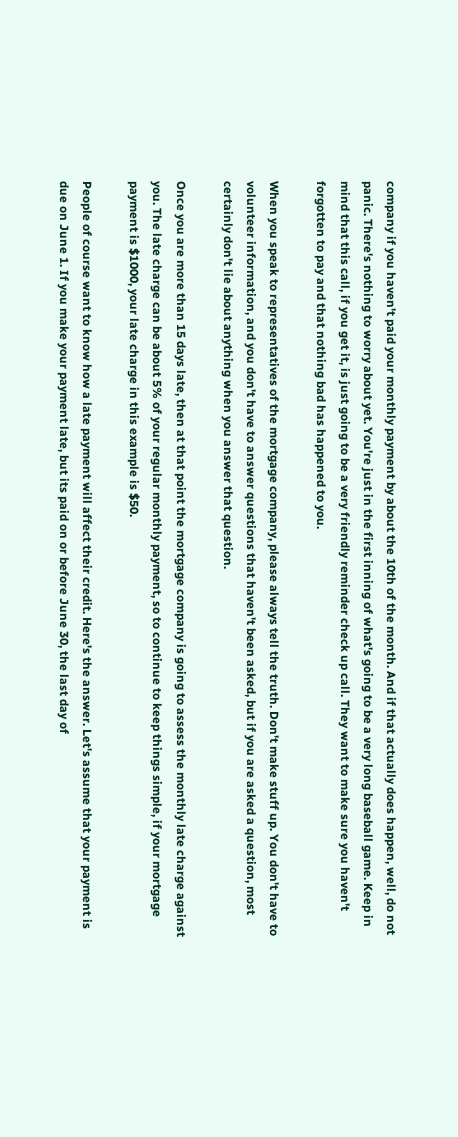company if you haven't paid your monthly payment by about the 10th of the month. And if that actually does happen, well, do not panic. There's nothing to worry about yet. You're just in the first inning of what's going to be a very long baseball game. Keep in mind that this call, if you get it, is just going to be a very friendly reminder check up call. They want to make sure you haven't forgotten to pay and that nothing bad has happened to you.

When you speak to representatives of the mortgage company, please always tell the truth. Don't make stuff up. You don't have to volunteer information, and you don't have to answer questions that haven't been asked, but if you are asked a question, most certainly don't lie about anything when you answer that question.

Once you are more than 15 days late, then at that point the mortgage company is going to assess the monthly late charge against you. The late charge can be about 5% of your regular monthly payment, so to continue to keep things simple, if your mortgage payment is $1000, your late charge in this example is $50.

People of course want to know how a late payment will affect their credit. Here's the answer. Let's assume that your payment is due on June 1. If you make your payment late, but its paid on or before June 30, the last day of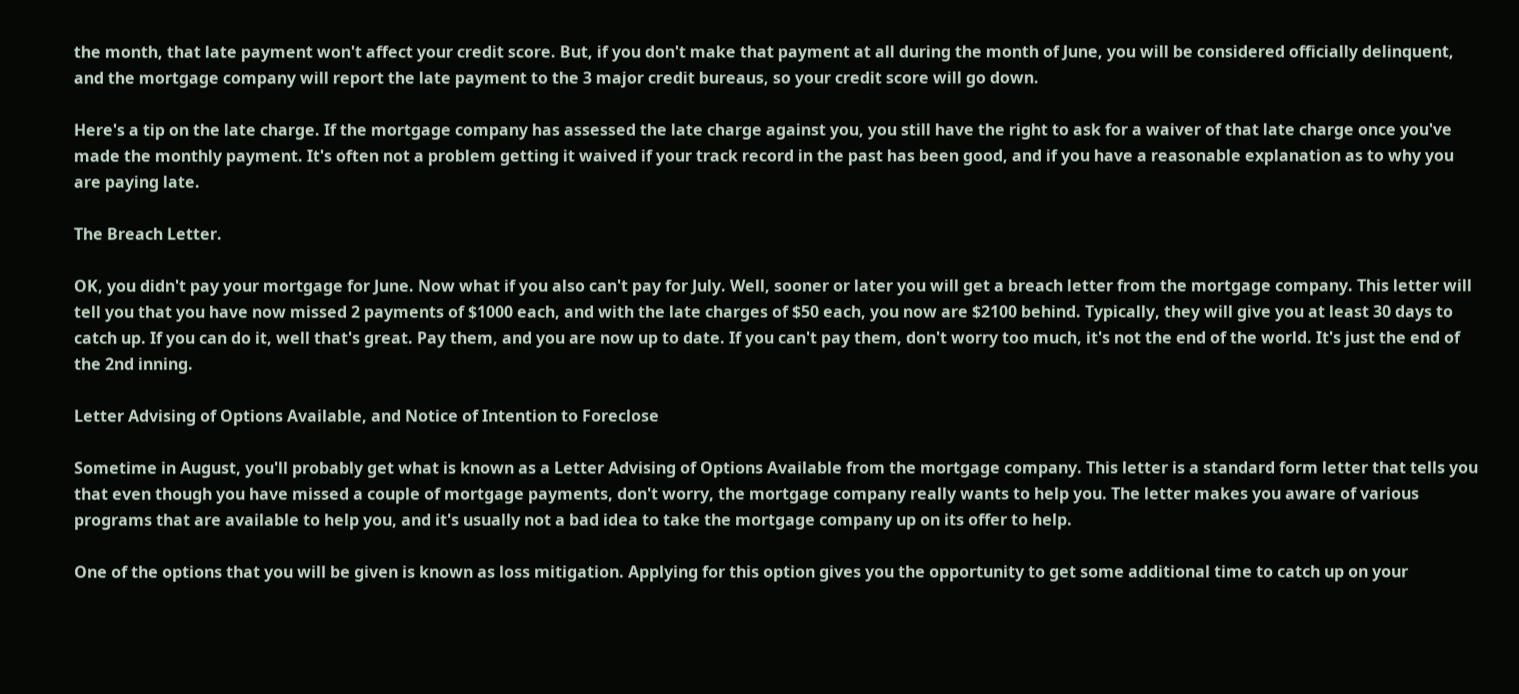the month, that late payment won't affect your credit score. But, if you don't make that payment at all during the month of June, you will be considered officially delinquent, and the mortgage company will report the late payment to the 3 major credit bureaus, so your credit score will go down.

Here's a tip on the late charge. If the mortgage company has assessed the late charge against you, you still have the right to ask for a waiver of that late charge once you've made the monthly payment. It's often not a problem getting it waived if your track record in the past has been good, and if you have a reasonable explanation as to why you are paying late.

The Breach Letter.

OK, you didn't pay your mortgage for June. Now what if you also can't pay for July. Well, sooner or later you will get a breach letter from the mortgage company. This letter will tell you that you have now missed 2 payments of $1000 each, and with the late charges of $50 each, you now are $2100 behind. Typically, they will give you at least 30 days to catch up. If you can do it, well that's great. Pay them, and you are now up to date. If you can't pay them, don't worry too much, it's not the end of the world. It's just the end of the 2nd inning.

Letter Advising of Options Available, and Notice of Intention to Foreclose

Sometime in August, you'll probably get what is known as a Letter Advising of Options Available from the mortgage company. This letter is a standard form letter that tells you that even though you have missed a couple of mortgage payments, don't worry, the mortgage company really wants to help you. The letter makes you aware of various programs that are available to help you, and it's usually not a bad idea to take the mortgage company up on its offer to help.

One of the options that you will be given is known as loss mitigation. Applying for this option gives you the opportunity to get some additional time to catch up on your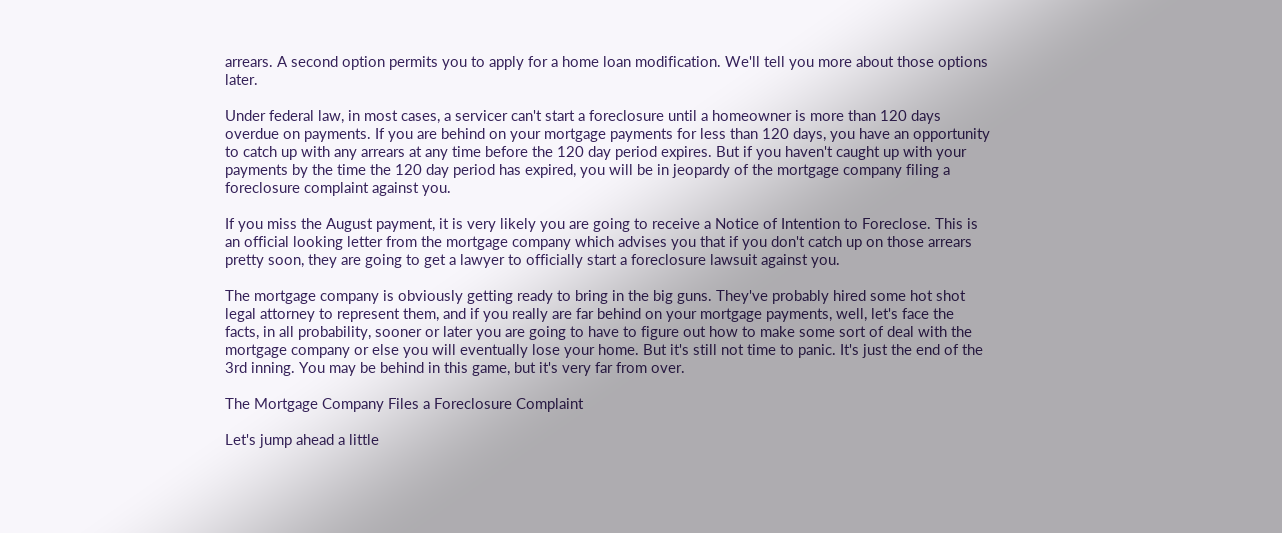arrears. A second option permits you to apply for a home loan modification. We'll tell you more about those options later.

Under federal law, in most cases, a servicer can't start a foreclosure until a homeowner is more than 120 days overdue on payments. If you are behind on your mortgage payments for less than 120 days, you have an opportunity to catch up with any arrears at any time before the 120 day period expires. But if you haven't caught up with your payments by the time the 120 day period has expired, you will be in jeopardy of the mortgage company filing a foreclosure complaint against you.

If you miss the August payment, it is very likely you are going to receive a Notice of Intention to Foreclose. This is an official looking letter from the mortgage company which advises you that if you don't catch up on those arrears pretty soon, they are going to get a lawyer to officially start a foreclosure lawsuit against you.

The mortgage company is obviously getting ready to bring in the big guns. They've probably hired some hot shot legal attorney to represent them, and if you really are far behind on your mortgage payments, well, let's face the facts, in all probability, sooner or later you are going to have to figure out how to make some sort of deal with the mortgage company or else you will eventually lose your home. But it's still not time to panic. It's just the end of the 3rd inning. You may be behind in this game, but it's very far from over.

The Mortgage Company Files a Foreclosure Complaint

Let's jump ahead a little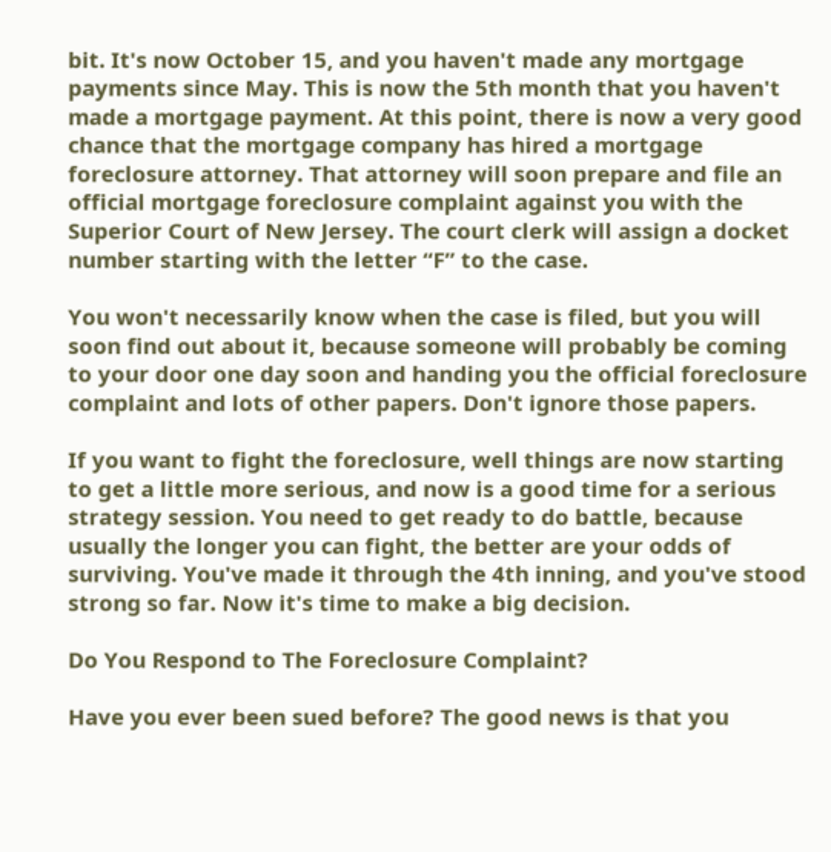bit. It's now October 15, and you haven't made any mortgage payments since May. This is now the 5th month that you haven't made a mortgage payment. At this point, there is now a very good chance that the mortgage company has hired a mortgage foreclosure attorney. That attorney will soon prepare and file an official mortgage foreclosure complaint against you with the Superior Court of New Jersey. The court clerk will assign a docket number starting with the letter “F” to the case.

You won't necessarily know when the case is filed, but you will soon find out about it, because someone will probably be coming to your door one day soon and handing you the official foreclosure complaint and lots of other papers. Don't ignore those papers.

If you want to fight the foreclosure, well things are now starting to get a little more serious, and now is a good time for a serious strategy session. You need to get ready to do battle, because usually the longer you can fight, the better are your odds of surviving. You've made it through the 4th inning, and you've stood strong so far. Now it's time to make a big decision.

Do You Respond to The Foreclosure Complaint?

Have you ever been sued before? The good news is that you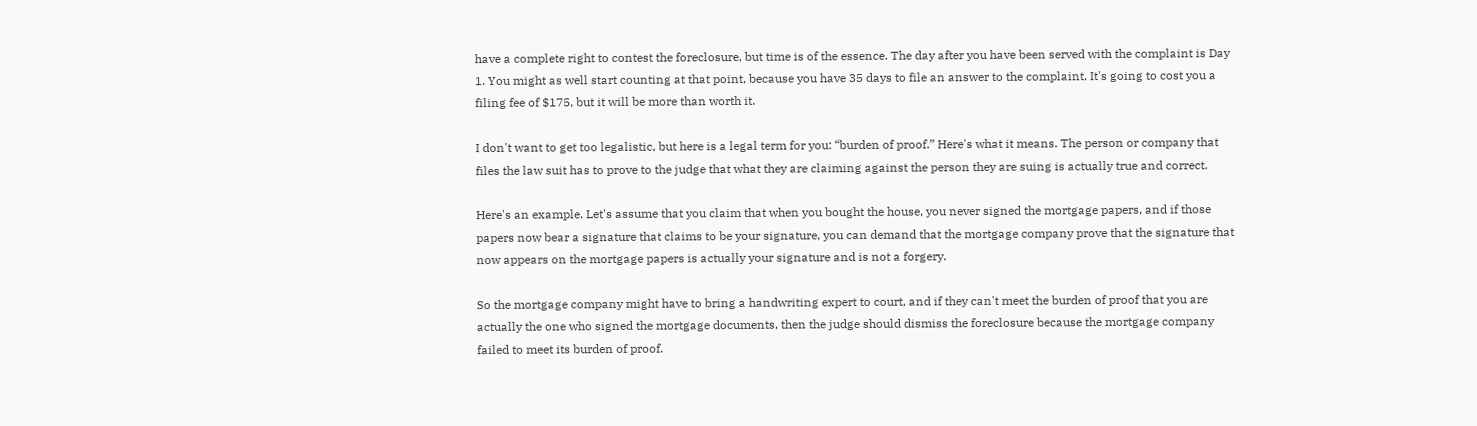have a complete right to contest the foreclosure, but time is of the essence. The day after you have been served with the complaint is Day 1. You might as well start counting at that point, because you have 35 days to file an answer to the complaint. It's going to cost you a filing fee of $175, but it will be more than worth it.

I don't want to get too legalistic, but here is a legal term for you: “burden of proof.” Here's what it means. The person or company that files the law suit has to prove to the judge that what they are claiming against the person they are suing is actually true and correct.

Here's an example. Let's assume that you claim that when you bought the house, you never signed the mortgage papers, and if those papers now bear a signature that claims to be your signature, you can demand that the mortgage company prove that the signature that now appears on the mortgage papers is actually your signature and is not a forgery.

So the mortgage company might have to bring a handwriting expert to court, and if they can't meet the burden of proof that you are actually the one who signed the mortgage documents, then the judge should dismiss the foreclosure because the mortgage company failed to meet its burden of proof.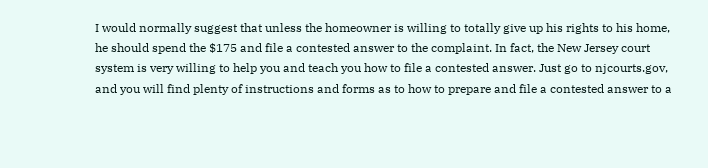I would normally suggest that unless the homeowner is willing to totally give up his rights to his home, he should spend the $175 and file a contested answer to the complaint. In fact, the New Jersey court system is very willing to help you and teach you how to file a contested answer. Just go to njcourts.gov, and you will find plenty of instructions and forms as to how to prepare and file a contested answer to a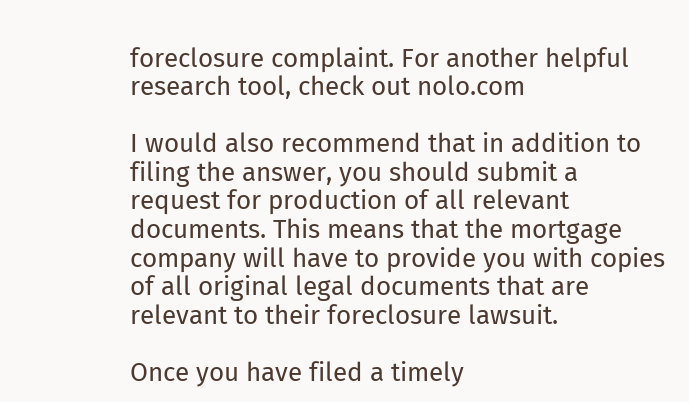foreclosure complaint. For another helpful research tool, check out nolo.com

I would also recommend that in addition to filing the answer, you should submit a request for production of all relevant documents. This means that the mortgage company will have to provide you with copies of all original legal documents that are relevant to their foreclosure lawsuit.

Once you have filed a timely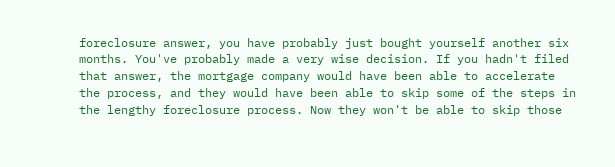foreclosure answer, you have probably just bought yourself another six months. You've probably made a very wise decision. If you hadn't filed that answer, the mortgage company would have been able to accelerate the process, and they would have been able to skip some of the steps in the lengthy foreclosure process. Now they won't be able to skip those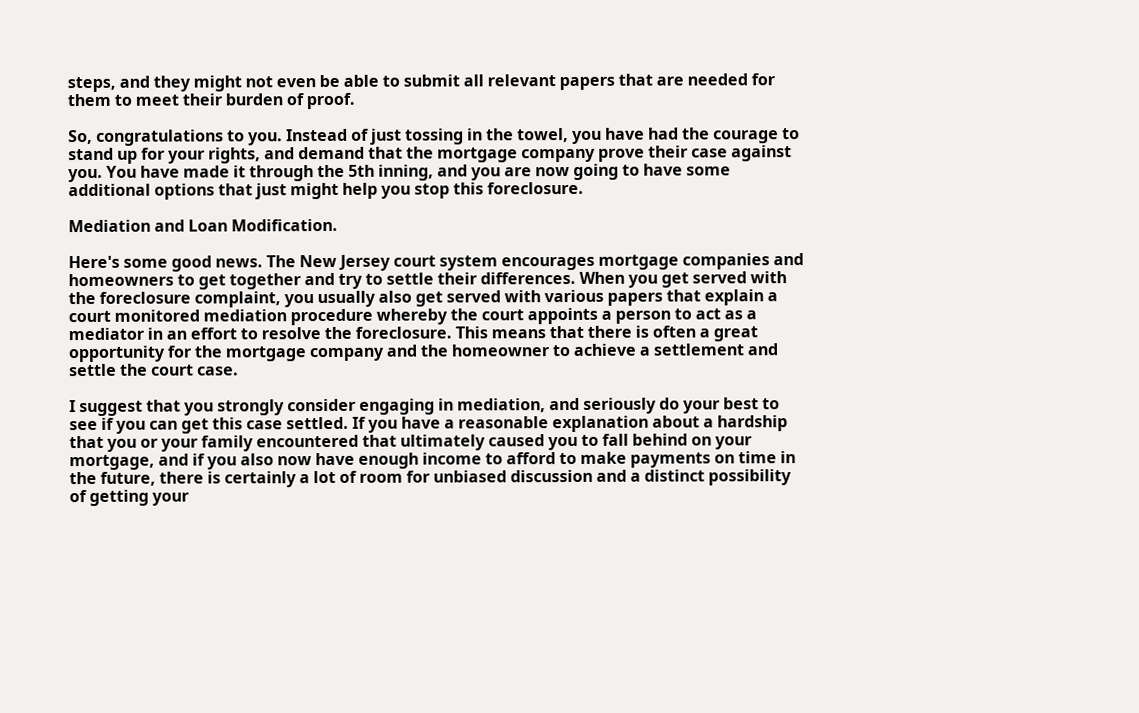steps, and they might not even be able to submit all relevant papers that are needed for them to meet their burden of proof.

So, congratulations to you. Instead of just tossing in the towel, you have had the courage to stand up for your rights, and demand that the mortgage company prove their case against you. You have made it through the 5th inning, and you are now going to have some additional options that just might help you stop this foreclosure.

Mediation and Loan Modification.

Here's some good news. The New Jersey court system encourages mortgage companies and homeowners to get together and try to settle their differences. When you get served with the foreclosure complaint, you usually also get served with various papers that explain a court monitored mediation procedure whereby the court appoints a person to act as a mediator in an effort to resolve the foreclosure. This means that there is often a great opportunity for the mortgage company and the homeowner to achieve a settlement and settle the court case.

I suggest that you strongly consider engaging in mediation, and seriously do your best to see if you can get this case settled. If you have a reasonable explanation about a hardship that you or your family encountered that ultimately caused you to fall behind on your mortgage, and if you also now have enough income to afford to make payments on time in the future, there is certainly a lot of room for unbiased discussion and a distinct possibility of getting your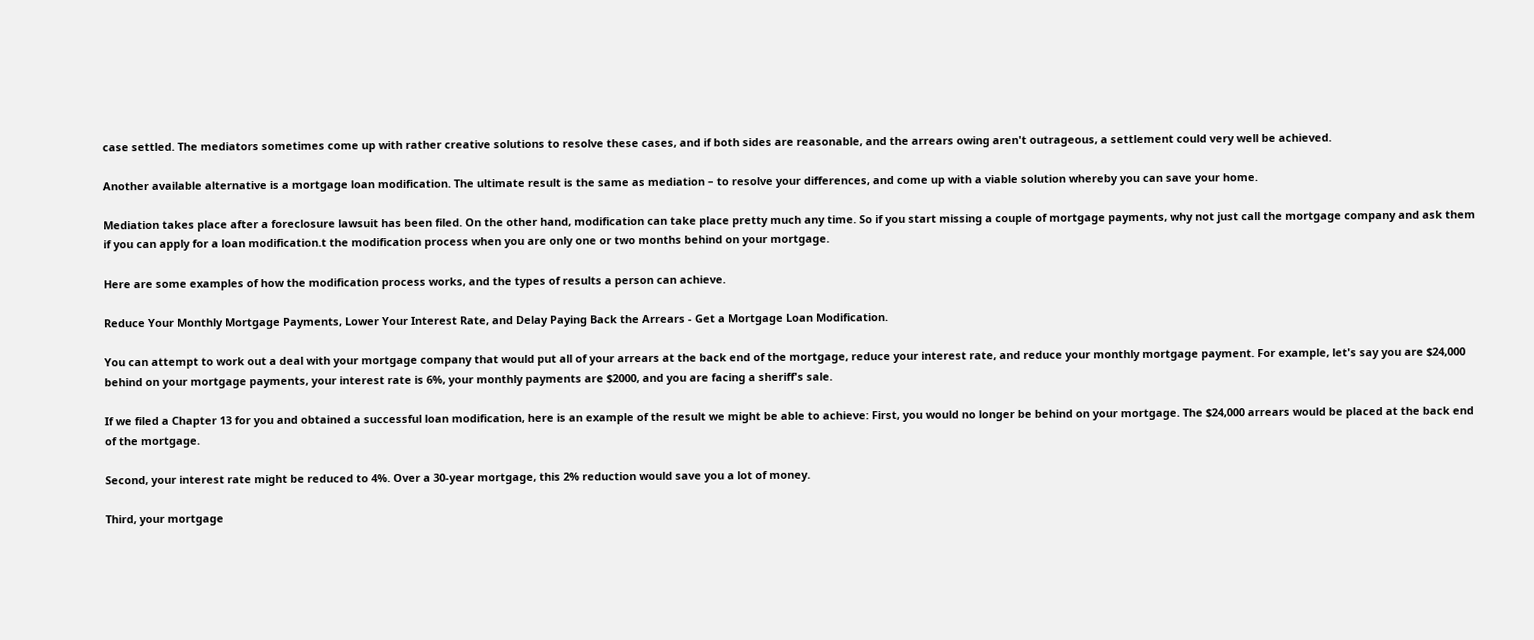case settled. The mediators sometimes come up with rather creative solutions to resolve these cases, and if both sides are reasonable, and the arrears owing aren't outrageous, a settlement could very well be achieved.

Another available alternative is a mortgage loan modification. The ultimate result is the same as mediation – to resolve your differences, and come up with a viable solution whereby you can save your home.

Mediation takes place after a foreclosure lawsuit has been filed. On the other hand, modification can take place pretty much any time. So if you start missing a couple of mortgage payments, why not just call the mortgage company and ask them if you can apply for a loan modification.t the modification process when you are only one or two months behind on your mortgage.

Here are some examples of how the modification process works, and the types of results a person can achieve.

Reduce Your Monthly Mortgage Payments, Lower Your Interest Rate, and Delay Paying Back the Arrears - Get a Mortgage Loan Modification.

You can attempt to work out a deal with your mortgage company that would put all of your arrears at the back end of the mortgage, reduce your interest rate, and reduce your monthly mortgage payment. For example, let's say you are $24,000 behind on your mortgage payments, your interest rate is 6%, your monthly payments are $2000, and you are facing a sheriff's sale.

If we filed a Chapter 13 for you and obtained a successful loan modification, here is an example of the result we might be able to achieve: First, you would no longer be behind on your mortgage. The $24,000 arrears would be placed at the back end of the mortgage.

Second, your interest rate might be reduced to 4%. Over a 30-year mortgage, this 2% reduction would save you a lot of money.

Third, your mortgage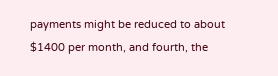payments might be reduced to about $1400 per month, and fourth, the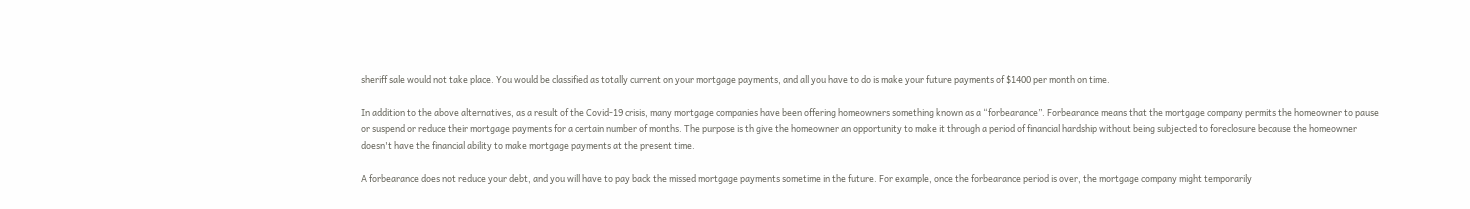sheriff sale would not take place. You would be classified as totally current on your mortgage payments, and all you have to do is make your future payments of $1400 per month on time.

In addition to the above alternatives, as a result of the Covid-19 crisis, many mortgage companies have been offering homeowners something known as a “forbearance”. Forbearance means that the mortgage company permits the homeowner to pause or suspend or reduce their mortgage payments for a certain number of months. The purpose is th give the homeowner an opportunity to make it through a period of financial hardship without being subjected to foreclosure because the homeowner doesn't have the financial ability to make mortgage payments at the present time.

A forbearance does not reduce your debt, and you will have to pay back the missed mortgage payments sometime in the future. For example, once the forbearance period is over, the mortgage company might temporarily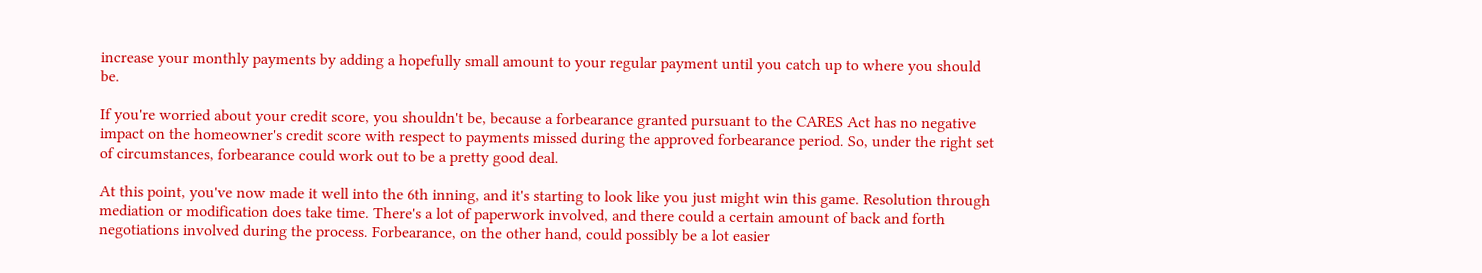increase your monthly payments by adding a hopefully small amount to your regular payment until you catch up to where you should be.

If you're worried about your credit score, you shouldn't be, because a forbearance granted pursuant to the CARES Act has no negative impact on the homeowner's credit score with respect to payments missed during the approved forbearance period. So, under the right set of circumstances, forbearance could work out to be a pretty good deal.

At this point, you've now made it well into the 6th inning, and it's starting to look like you just might win this game. Resolution through mediation or modification does take time. There's a lot of paperwork involved, and there could a certain amount of back and forth negotiations involved during the process. Forbearance, on the other hand, could possibly be a lot easier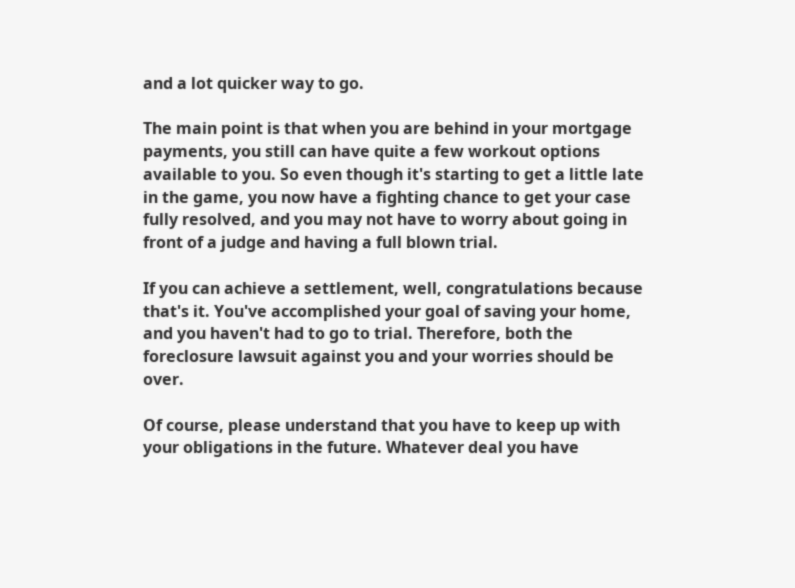and a lot quicker way to go.

The main point is that when you are behind in your mortgage payments, you still can have quite a few workout options available to you. So even though it's starting to get a little late in the game, you now have a fighting chance to get your case fully resolved, and you may not have to worry about going in front of a judge and having a full blown trial.

If you can achieve a settlement, well, congratulations because that's it. You've accomplished your goal of saving your home, and you haven't had to go to trial. Therefore, both the foreclosure lawsuit against you and your worries should be over.

Of course, please understand that you have to keep up with your obligations in the future. Whatever deal you have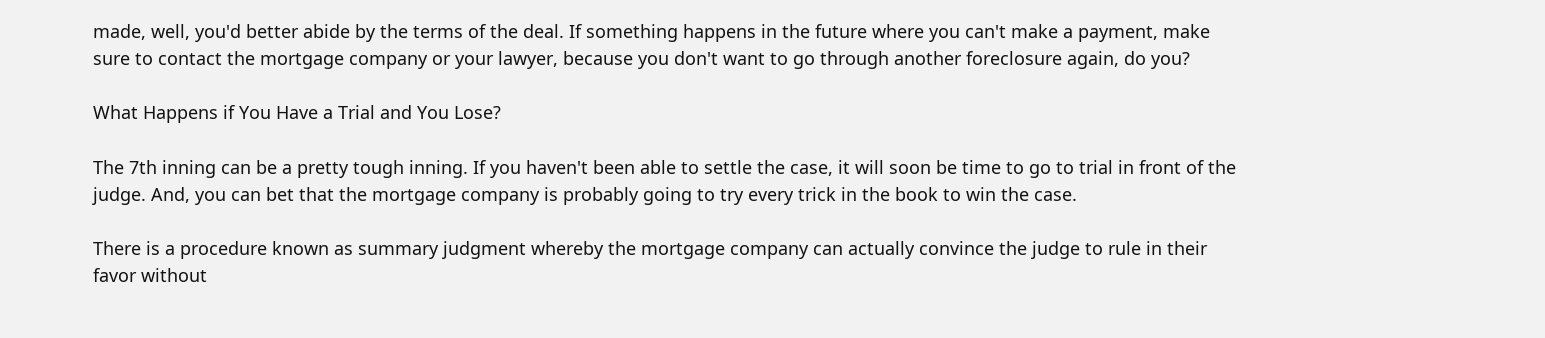made, well, you'd better abide by the terms of the deal. If something happens in the future where you can't make a payment, make sure to contact the mortgage company or your lawyer, because you don't want to go through another foreclosure again, do you?

What Happens if You Have a Trial and You Lose?

The 7th inning can be a pretty tough inning. If you haven't been able to settle the case, it will soon be time to go to trial in front of the judge. And, you can bet that the mortgage company is probably going to try every trick in the book to win the case.

There is a procedure known as summary judgment whereby the mortgage company can actually convince the judge to rule in their favor without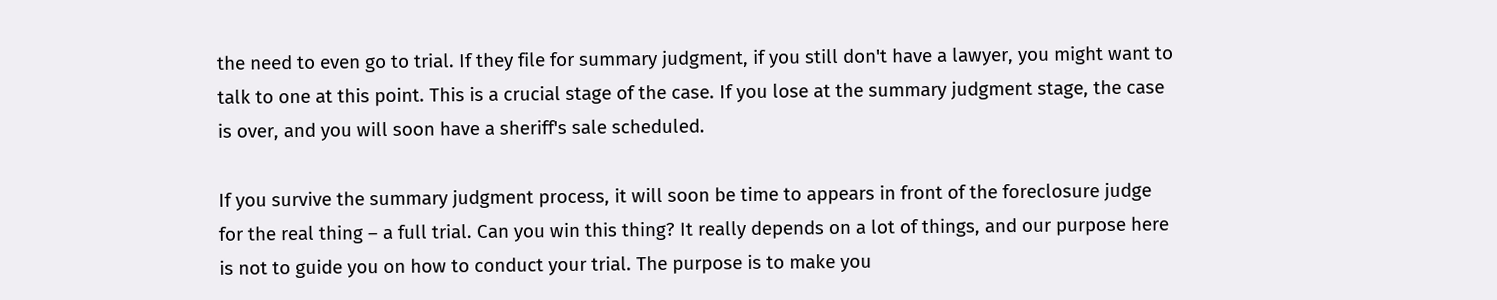the need to even go to trial. If they file for summary judgment, if you still don't have a lawyer, you might want to talk to one at this point. This is a crucial stage of the case. If you lose at the summary judgment stage, the case is over, and you will soon have a sheriff's sale scheduled.

If you survive the summary judgment process, it will soon be time to appears in front of the foreclosure judge for the real thing – a full trial. Can you win this thing? It really depends on a lot of things, and our purpose here is not to guide you on how to conduct your trial. The purpose is to make you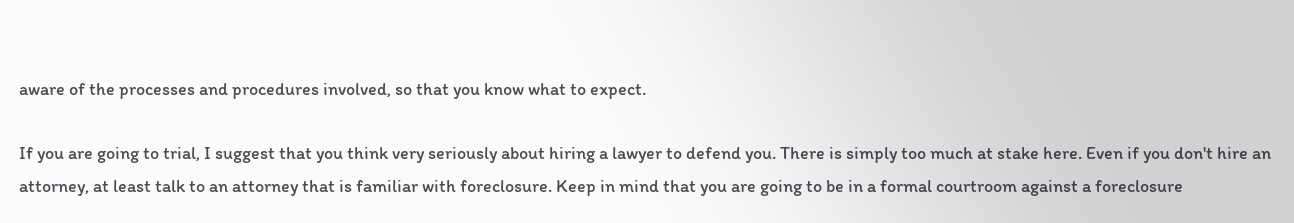aware of the processes and procedures involved, so that you know what to expect.

If you are going to trial, I suggest that you think very seriously about hiring a lawyer to defend you. There is simply too much at stake here. Even if you don't hire an attorney, at least talk to an attorney that is familiar with foreclosure. Keep in mind that you are going to be in a formal courtroom against a foreclosure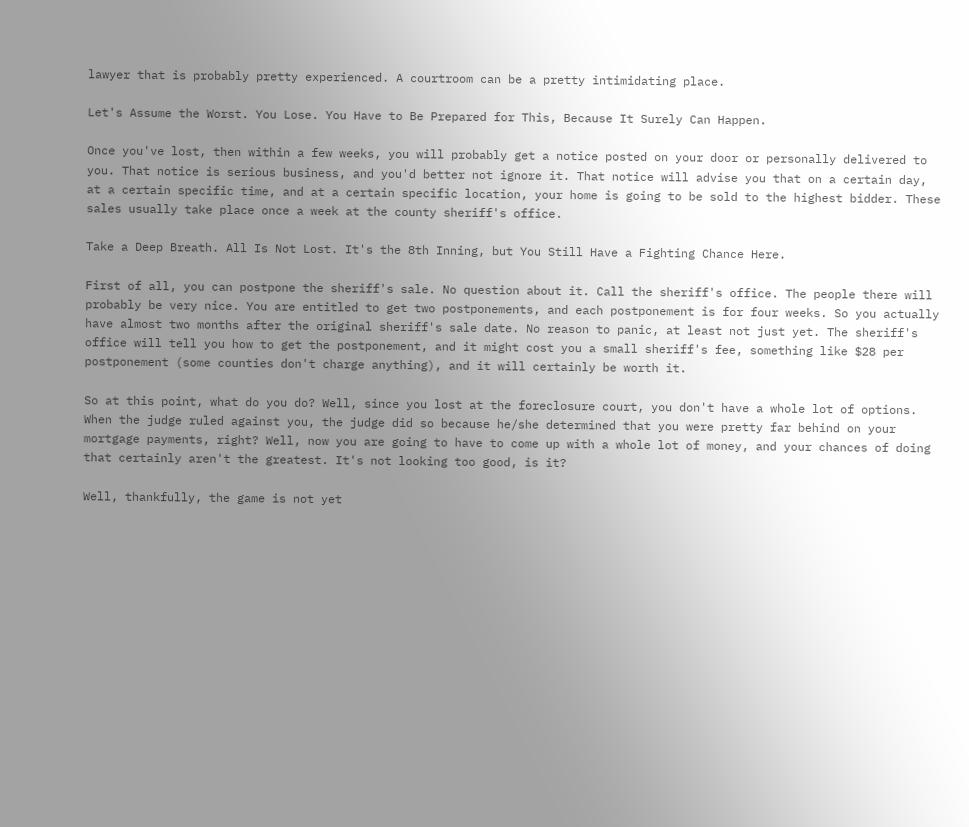lawyer that is probably pretty experienced. A courtroom can be a pretty intimidating place.

Let's Assume the Worst. You Lose. You Have to Be Prepared for This, Because It Surely Can Happen.

Once you've lost, then within a few weeks, you will probably get a notice posted on your door or personally delivered to you. That notice is serious business, and you'd better not ignore it. That notice will advise you that on a certain day, at a certain specific time, and at a certain specific location, your home is going to be sold to the highest bidder. These sales usually take place once a week at the county sheriff's office.

Take a Deep Breath. All Is Not Lost. It's the 8th Inning, but You Still Have a Fighting Chance Here.

First of all, you can postpone the sheriff's sale. No question about it. Call the sheriff's office. The people there will probably be very nice. You are entitled to get two postponements, and each postponement is for four weeks. So you actually have almost two months after the original sheriff's sale date. No reason to panic, at least not just yet. The sheriff's office will tell you how to get the postponement, and it might cost you a small sheriff's fee, something like $28 per postponement (some counties don't charge anything), and it will certainly be worth it.

So at this point, what do you do? Well, since you lost at the foreclosure court, you don't have a whole lot of options. When the judge ruled against you, the judge did so because he/she determined that you were pretty far behind on your mortgage payments, right? Well, now you are going to have to come up with a whole lot of money, and your chances of doing that certainly aren't the greatest. It's not looking too good, is it?

Well, thankfully, the game is not yet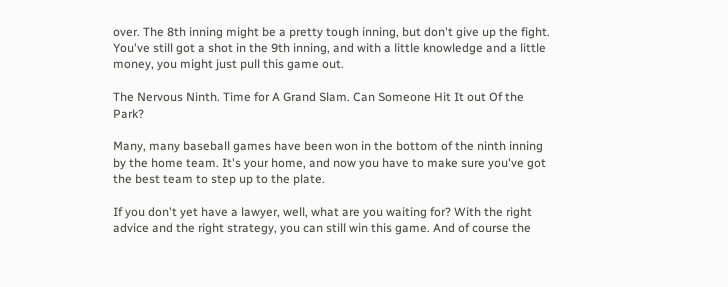over. The 8th inning might be a pretty tough inning, but don't give up the fight. You've still got a shot in the 9th inning, and with a little knowledge and a little money, you might just pull this game out.

The Nervous Ninth. Time for A Grand Slam. Can Someone Hit It out Of the Park?

Many, many baseball games have been won in the bottom of the ninth inning by the home team. It's your home, and now you have to make sure you've got the best team to step up to the plate.

If you don't yet have a lawyer, well, what are you waiting for? With the right advice and the right strategy, you can still win this game. And of course the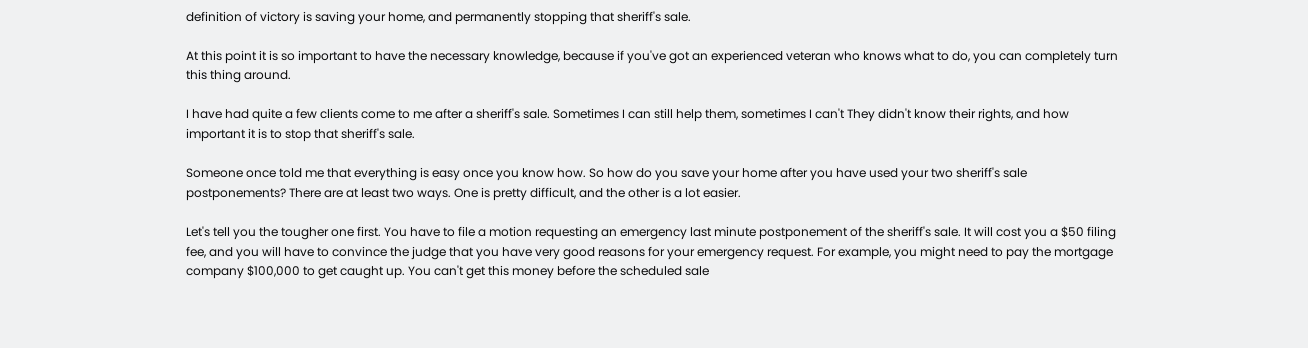definition of victory is saving your home, and permanently stopping that sheriff's sale.

At this point it is so important to have the necessary knowledge, because if you've got an experienced veteran who knows what to do, you can completely turn this thing around.

I have had quite a few clients come to me after a sheriff's sale. Sometimes I can still help them, sometimes I can't They didn't know their rights, and how important it is to stop that sheriff's sale.

Someone once told me that everything is easy once you know how. So how do you save your home after you have used your two sheriff's sale postponements? There are at least two ways. One is pretty difficult, and the other is a lot easier.

Let's tell you the tougher one first. You have to file a motion requesting an emergency last minute postponement of the sheriff's sale. It will cost you a $50 filing fee, and you will have to convince the judge that you have very good reasons for your emergency request. For example, you might need to pay the mortgage company $100,000 to get caught up. You can't get this money before the scheduled sale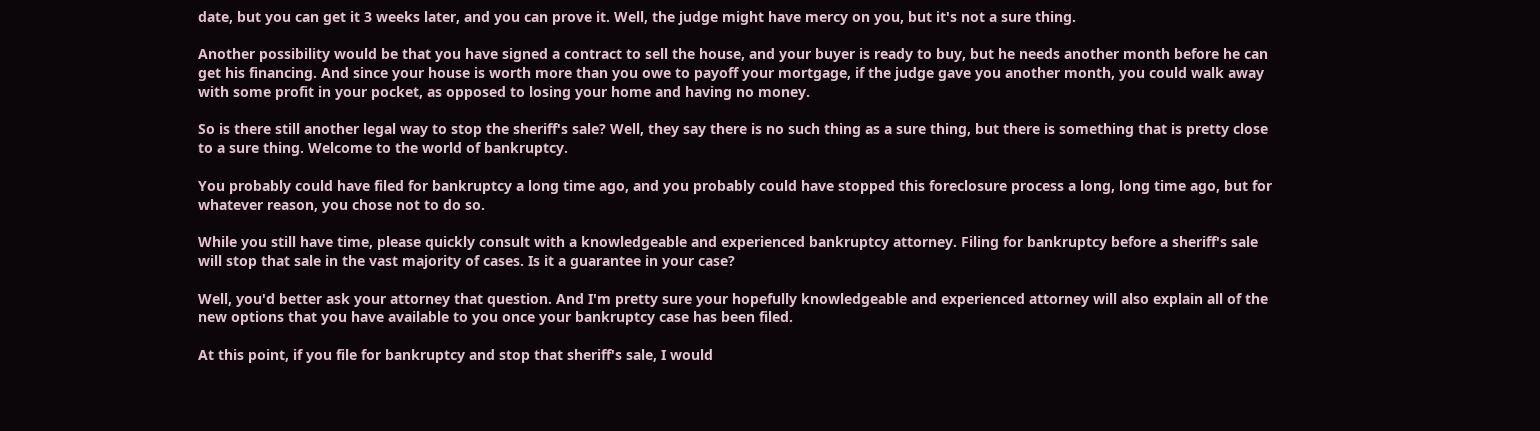date, but you can get it 3 weeks later, and you can prove it. Well, the judge might have mercy on you, but it's not a sure thing.

Another possibility would be that you have signed a contract to sell the house, and your buyer is ready to buy, but he needs another month before he can get his financing. And since your house is worth more than you owe to payoff your mortgage, if the judge gave you another month, you could walk away with some profit in your pocket, as opposed to losing your home and having no money.

So is there still another legal way to stop the sheriff's sale? Well, they say there is no such thing as a sure thing, but there is something that is pretty close to a sure thing. Welcome to the world of bankruptcy.

You probably could have filed for bankruptcy a long time ago, and you probably could have stopped this foreclosure process a long, long time ago, but for whatever reason, you chose not to do so.

While you still have time, please quickly consult with a knowledgeable and experienced bankruptcy attorney. Filing for bankruptcy before a sheriff's sale will stop that sale in the vast majority of cases. Is it a guarantee in your case?

Well, you'd better ask your attorney that question. And I'm pretty sure your hopefully knowledgeable and experienced attorney will also explain all of the new options that you have available to you once your bankruptcy case has been filed.

At this point, if you file for bankruptcy and stop that sheriff's sale, I would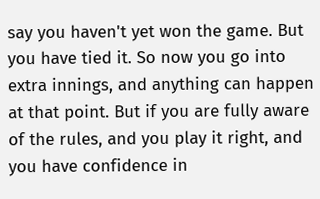say you haven't yet won the game. But you have tied it. So now you go into extra innings, and anything can happen at that point. But if you are fully aware of the rules, and you play it right, and you have confidence in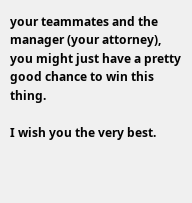your teammates and the manager (your attorney), you might just have a pretty good chance to win this thing.

I wish you the very best.